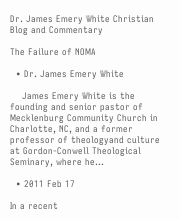Dr. James Emery White Christian Blog and Commentary

The Failure of NOMA

  • Dr. James Emery White

    James Emery White is the founding and senior pastor of Mecklenburg Community Church in Charlotte, NC, and a former professor of theologyand culture at Gordon-Conwell Theological Seminary, where he…

  • 2011 Feb 17

In a recent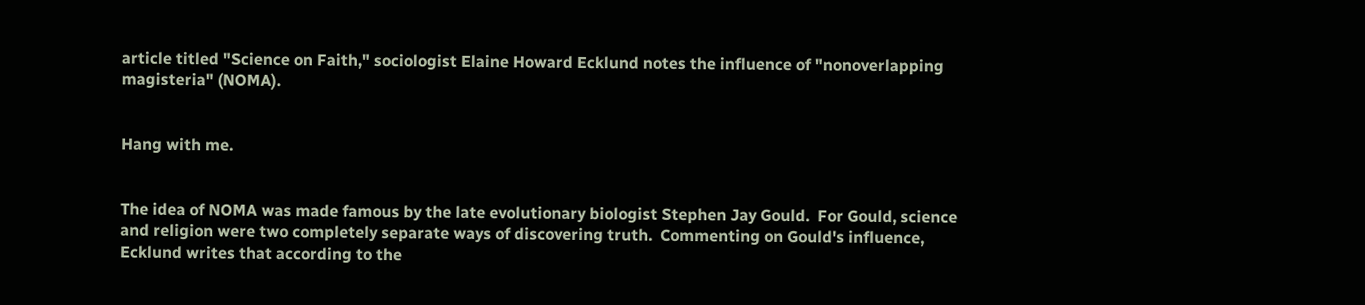article titled "Science on Faith," sociologist Elaine Howard Ecklund notes the influence of "nonoverlapping magisteria" (NOMA).


Hang with me.


The idea of NOMA was made famous by the late evolutionary biologist Stephen Jay Gould.  For Gould, science and religion were two completely separate ways of discovering truth.  Commenting on Gould's influence, Ecklund writes that according to the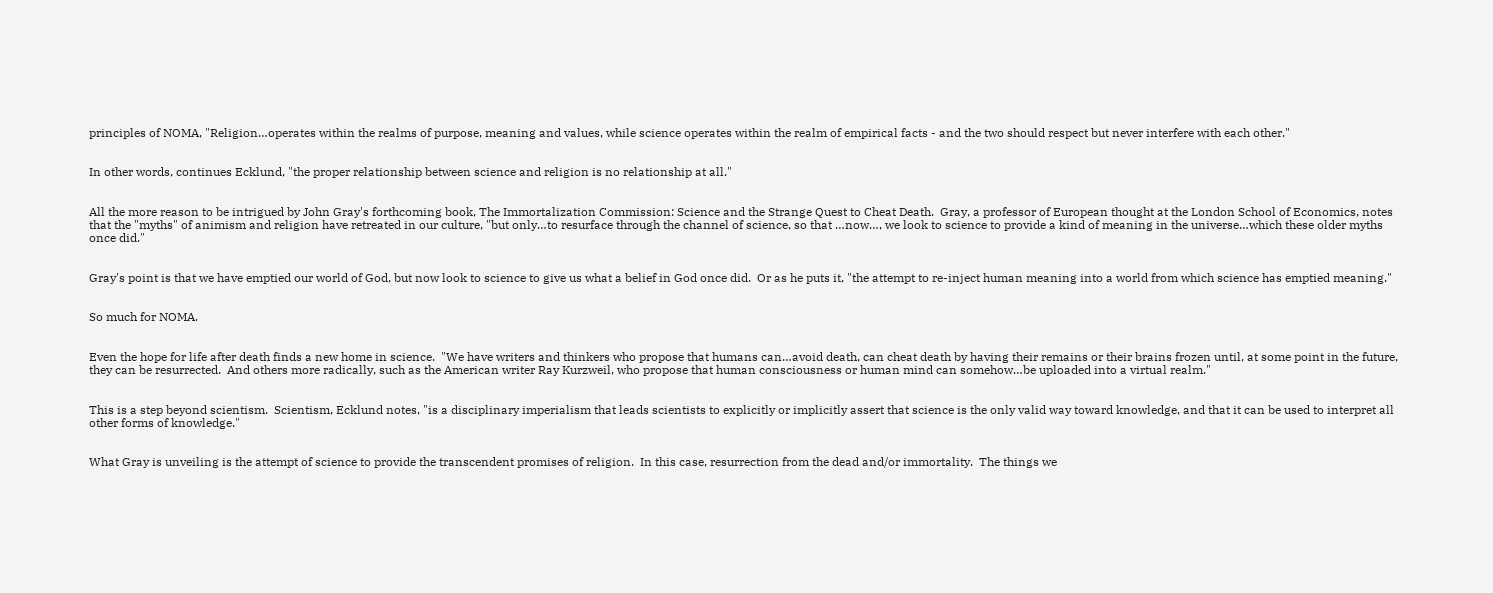principles of NOMA, "Religion…operates within the realms of purpose, meaning and values, while science operates within the realm of empirical facts - and the two should respect but never interfere with each other."


In other words, continues Ecklund, "the proper relationship between science and religion is no relationship at all."


All the more reason to be intrigued by John Gray's forthcoming book, The Immortalization Commission: Science and the Strange Quest to Cheat Death.  Gray, a professor of European thought at the London School of Economics, notes that the "myths" of animism and religion have retreated in our culture, "but only…to resurface through the channel of science, so that …now…, we look to science to provide a kind of meaning in the universe…which these older myths once did."


Gray's point is that we have emptied our world of God, but now look to science to give us what a belief in God once did.  Or as he puts it, "the attempt to re-inject human meaning into a world from which science has emptied meaning."


So much for NOMA.


Even the hope for life after death finds a new home in science.  "We have writers and thinkers who propose that humans can…avoid death, can cheat death by having their remains or their brains frozen until, at some point in the future, they can be resurrected.  And others more radically, such as the American writer Ray Kurzweil, who propose that human consciousness or human mind can somehow…be uploaded into a virtual realm."


This is a step beyond scientism.  Scientism, Ecklund notes, "is a disciplinary imperialism that leads scientists to explicitly or implicitly assert that science is the only valid way toward knowledge, and that it can be used to interpret all other forms of knowledge."


What Gray is unveiling is the attempt of science to provide the transcendent promises of religion.  In this case, resurrection from the dead and/or immortality.  The things we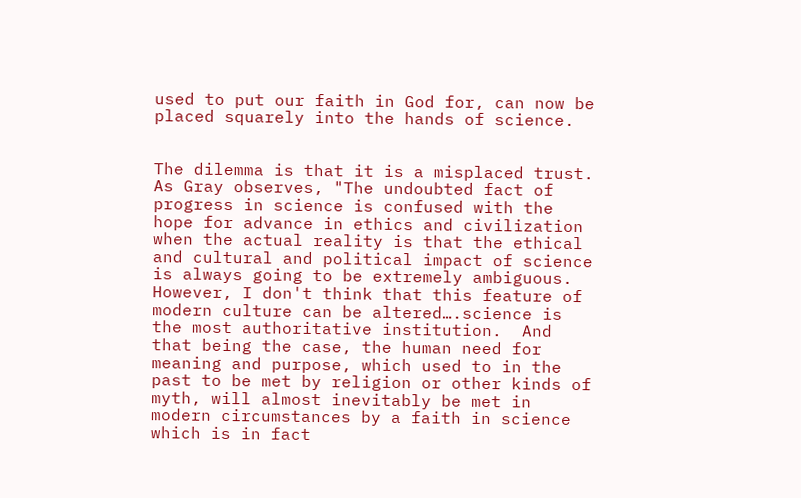used to put our faith in God for, can now be placed squarely into the hands of science.


The dilemma is that it is a misplaced trust.  As Gray observes, "The undoubted fact of progress in science is confused with the hope for advance in ethics and civilization when the actual reality is that the ethical and cultural and political impact of science is always going to be extremely ambiguous.  However, I don't think that this feature of modern culture can be altered….science is the most authoritative institution.  And that being the case, the human need for meaning and purpose, which used to in the past to be met by religion or other kinds of myth, will almost inevitably be met in modern circumstances by a faith in science which is in fact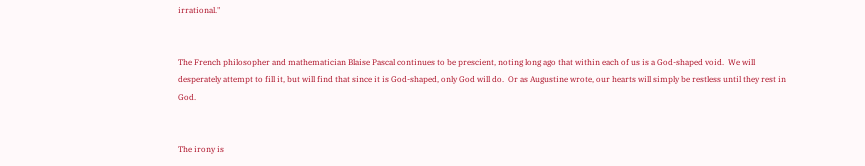irrational."


The French philosopher and mathematician Blaise Pascal continues to be prescient, noting long ago that within each of us is a God-shaped void.  We will desperately attempt to fill it, but will find that since it is God-shaped, only God will do.  Or as Augustine wrote, our hearts will simply be restless until they rest in God.


The irony is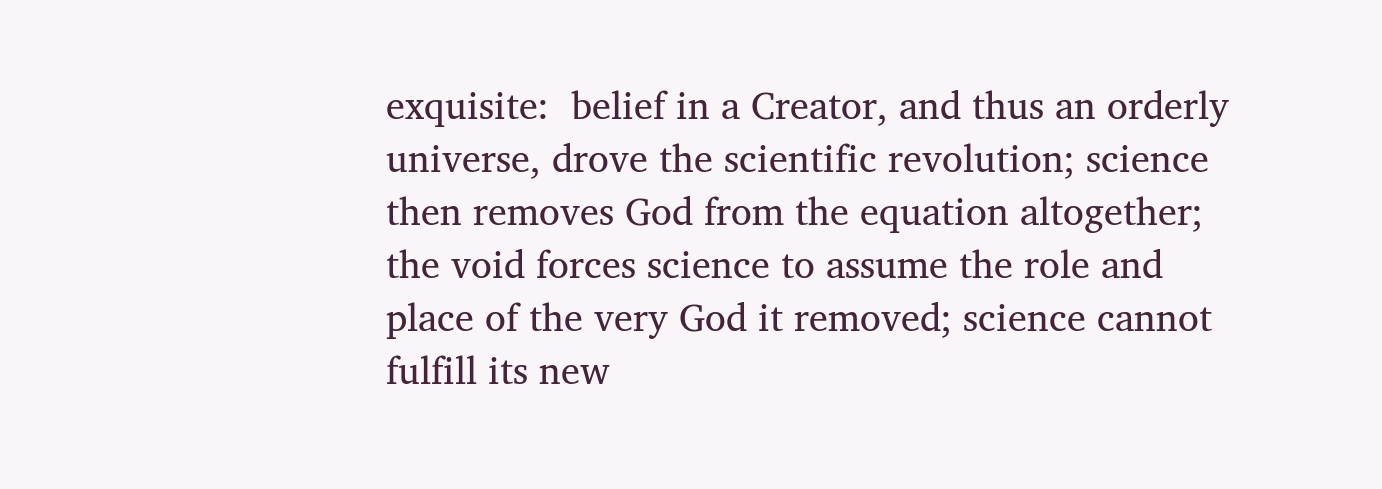exquisite:  belief in a Creator, and thus an orderly universe, drove the scientific revolution; science then removes God from the equation altogether; the void forces science to assume the role and place of the very God it removed; science cannot fulfill its new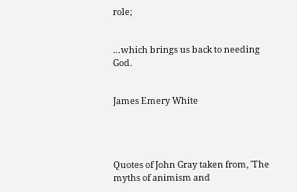role;


…which brings us back to needing God.


James Emery White




Quotes of John Gray taken from, 'The myths of animism and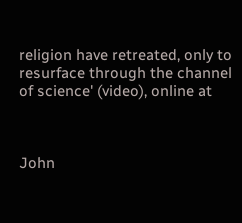religion have retreated, only to resurface through the channel of science' (video), online at



John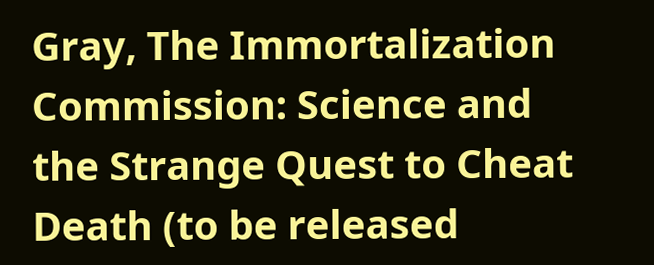Gray, The Immortalization Commission: Science and the Strange Quest to Cheat Death (to be released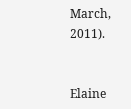March, 2011).


Elaine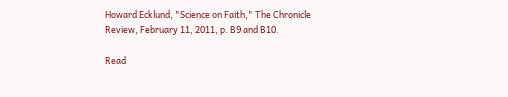Howard Ecklund, "Science on Faith," The Chronicle Review, February 11, 2011, p. B9 and B10.

Read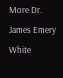More Dr. James Emery White